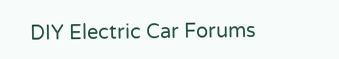DIY Electric Car Forums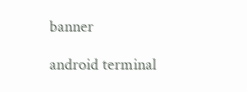banner

android terminal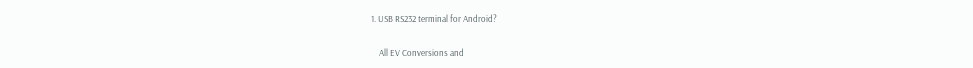1. USB RS232 terminal for Android?

    All EV Conversions and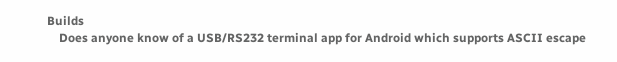Builds
    Does anyone know of a USB/RS232 terminal app for Android which supports ASCII escape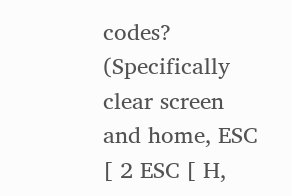codes? (Specifically clear screen and home, ESC [ 2 ESC [ H,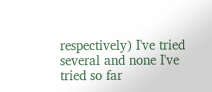respectively) I've tried several and none I've tried so far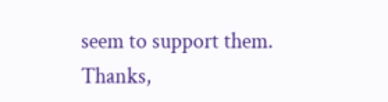seem to support them. Thanks,